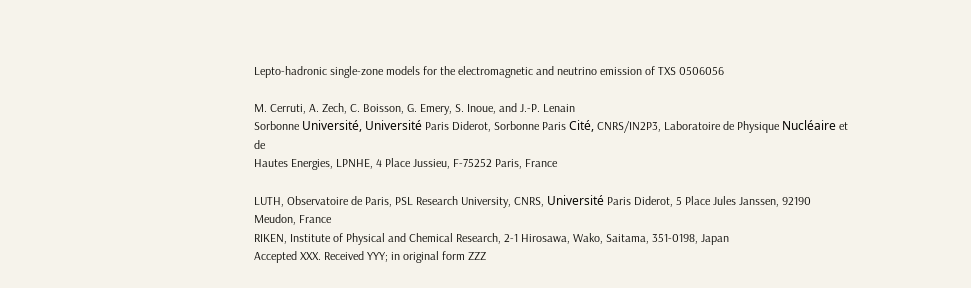Lepto-hadronic single-zone models for the electromagnetic and neutrino emission of TXS 0506056

M. Cerruti, A. Zech, C. Boisson, G. Emery, S. Inoue, and J.-P. Lenain
Sorbonne Université, Université Paris Diderot, Sorbonne Paris Cité, CNRS/IN2P3, Laboratoire de Physique Nucléaire et de
Hautes Energies, LPNHE, 4 Place Jussieu, F-75252 Paris, France

LUTH, Observatoire de Paris, PSL Research University, CNRS, Université Paris Diderot, 5 Place Jules Janssen, 92190 Meudon, France
RIKEN, Institute of Physical and Chemical Research, 2-1 Hirosawa, Wako, Saitama, 351-0198, Japan
Accepted XXX. Received YYY; in original form ZZZ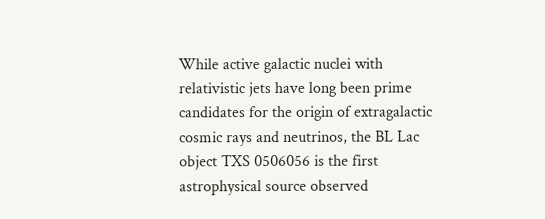While active galactic nuclei with relativistic jets have long been prime candidates for the origin of extragalactic cosmic rays and neutrinos, the BL Lac object TXS 0506056 is the first astrophysical source observed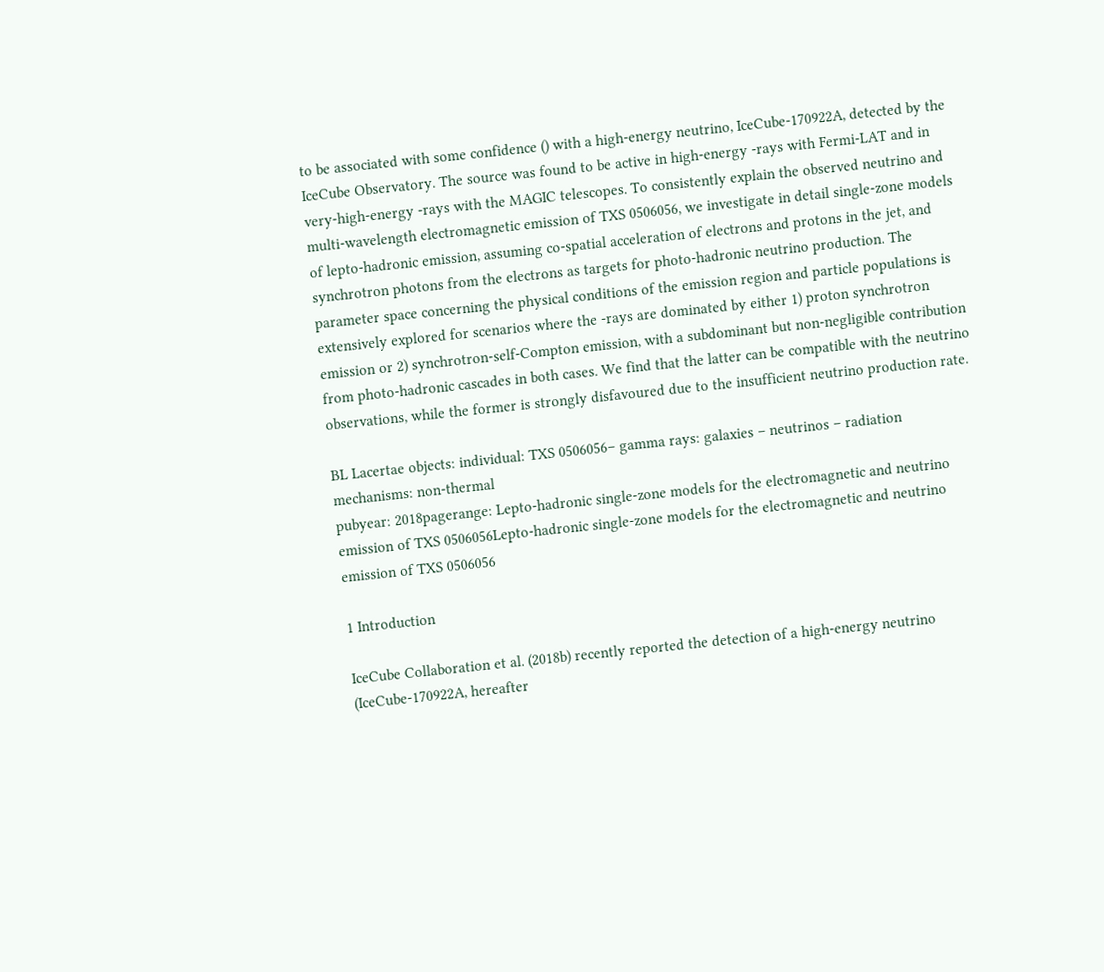to be associated with some confidence () with a high-energy neutrino, IceCube-170922A, detected by the IceCube Observatory. The source was found to be active in high-energy -rays with Fermi-LAT and in very-high-energy -rays with the MAGIC telescopes. To consistently explain the observed neutrino and multi-wavelength electromagnetic emission of TXS 0506056, we investigate in detail single-zone models of lepto-hadronic emission, assuming co-spatial acceleration of electrons and protons in the jet, and synchrotron photons from the electrons as targets for photo-hadronic neutrino production. The parameter space concerning the physical conditions of the emission region and particle populations is extensively explored for scenarios where the -rays are dominated by either 1) proton synchrotron emission or 2) synchrotron-self-Compton emission, with a subdominant but non-negligible contribution from photo-hadronic cascades in both cases. We find that the latter can be compatible with the neutrino observations, while the former is strongly disfavoured due to the insufficient neutrino production rate.

BL Lacertae objects: individual: TXS 0506056– gamma rays: galaxies – neutrinos – radiation mechanisms: non-thermal
pubyear: 2018pagerange: Lepto-hadronic single-zone models for the electromagnetic and neutrino emission of TXS 0506056Lepto-hadronic single-zone models for the electromagnetic and neutrino emission of TXS 0506056

1 Introduction

IceCube Collaboration et al. (2018b) recently reported the detection of a high-energy neutrino (IceCube-170922A, hereafter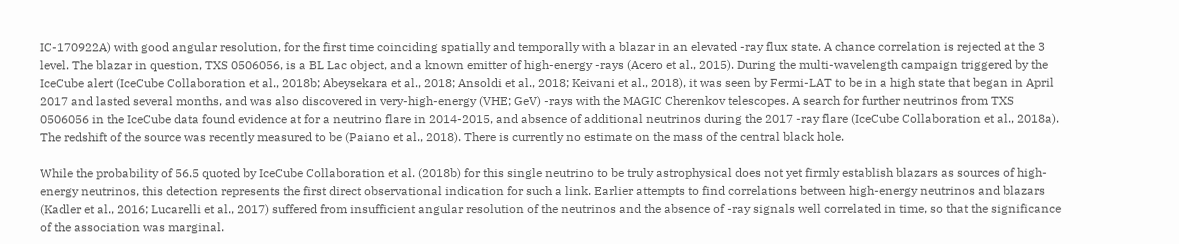IC-170922A) with good angular resolution, for the first time coinciding spatially and temporally with a blazar in an elevated -ray flux state. A chance correlation is rejected at the 3 level. The blazar in question, TXS 0506056, is a BL Lac object, and a known emitter of high-energy -rays (Acero et al., 2015). During the multi-wavelength campaign triggered by the IceCube alert (IceCube Collaboration et al., 2018b; Abeysekara et al., 2018; Ansoldi et al., 2018; Keivani et al., 2018), it was seen by Fermi-LAT to be in a high state that began in April 2017 and lasted several months, and was also discovered in very-high-energy (VHE; GeV) -rays with the MAGIC Cherenkov telescopes. A search for further neutrinos from TXS 0506056 in the IceCube data found evidence at for a neutrino flare in 2014-2015, and absence of additional neutrinos during the 2017 -ray flare (IceCube Collaboration et al., 2018a). The redshift of the source was recently measured to be (Paiano et al., 2018). There is currently no estimate on the mass of the central black hole.

While the probability of 56.5 quoted by IceCube Collaboration et al. (2018b) for this single neutrino to be truly astrophysical does not yet firmly establish blazars as sources of high-energy neutrinos, this detection represents the first direct observational indication for such a link. Earlier attempts to find correlations between high-energy neutrinos and blazars (Kadler et al., 2016; Lucarelli et al., 2017) suffered from insufficient angular resolution of the neutrinos and the absence of -ray signals well correlated in time, so that the significance of the association was marginal.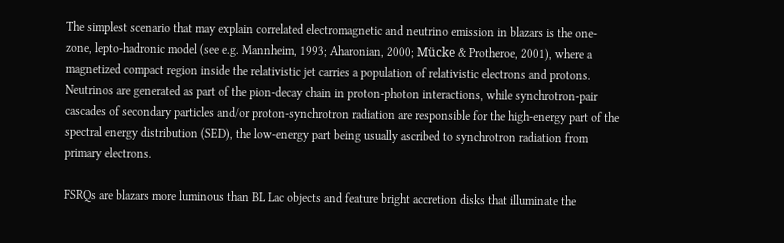The simplest scenario that may explain correlated electromagnetic and neutrino emission in blazars is the one-zone, lepto-hadronic model (see e.g. Mannheim, 1993; Aharonian, 2000; Mücke & Protheroe, 2001), where a magnetized compact region inside the relativistic jet carries a population of relativistic electrons and protons. Neutrinos are generated as part of the pion-decay chain in proton-photon interactions, while synchrotron-pair cascades of secondary particles and/or proton-synchrotron radiation are responsible for the high-energy part of the spectral energy distribution (SED), the low-energy part being usually ascribed to synchrotron radiation from primary electrons.

FSRQs are blazars more luminous than BL Lac objects and feature bright accretion disks that illuminate the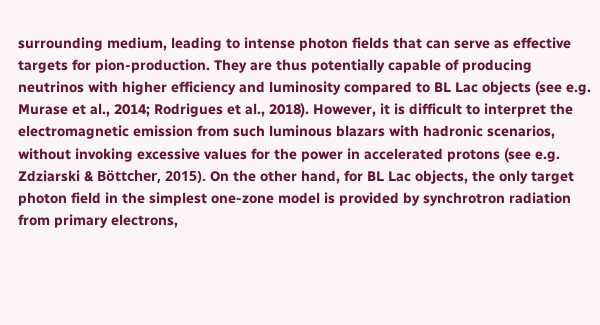surrounding medium, leading to intense photon fields that can serve as effective targets for pion-production. They are thus potentially capable of producing neutrinos with higher efficiency and luminosity compared to BL Lac objects (see e.g. Murase et al., 2014; Rodrigues et al., 2018). However, it is difficult to interpret the electromagnetic emission from such luminous blazars with hadronic scenarios, without invoking excessive values for the power in accelerated protons (see e.g. Zdziarski & Böttcher, 2015). On the other hand, for BL Lac objects, the only target photon field in the simplest one-zone model is provided by synchrotron radiation from primary electrons,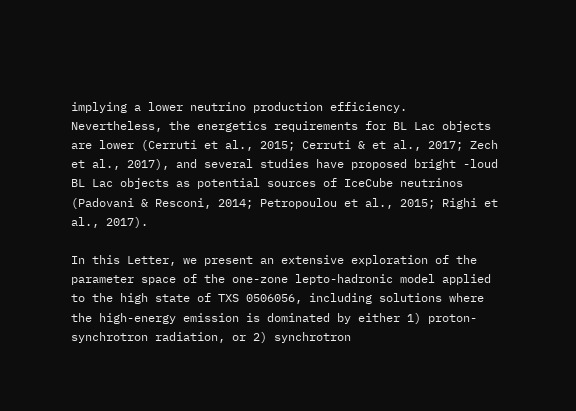implying a lower neutrino production efficiency. Nevertheless, the energetics requirements for BL Lac objects are lower (Cerruti et al., 2015; Cerruti & et al., 2017; Zech et al., 2017), and several studies have proposed bright -loud BL Lac objects as potential sources of IceCube neutrinos (Padovani & Resconi, 2014; Petropoulou et al., 2015; Righi et al., 2017).

In this Letter, we present an extensive exploration of the parameter space of the one-zone lepto-hadronic model applied to the high state of TXS 0506056, including solutions where the high-energy emission is dominated by either 1) proton-synchrotron radiation, or 2) synchrotron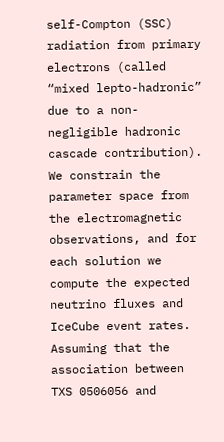self-Compton (SSC) radiation from primary electrons (called “mixed lepto-hadronic” due to a non-negligible hadronic cascade contribution). We constrain the parameter space from the electromagnetic observations, and for each solution we compute the expected neutrino fluxes and IceCube event rates. Assuming that the association between TXS 0506056 and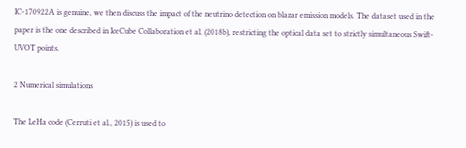IC-170922A is genuine, we then discuss the impact of the neutrino detection on blazar emission models. The dataset used in the paper is the one described in IceCube Collaboration et al. (2018b), restricting the optical data set to strictly simultaneous Swift-UVOT points.

2 Numerical simulations

The LeHa code (Cerruti et al., 2015) is used to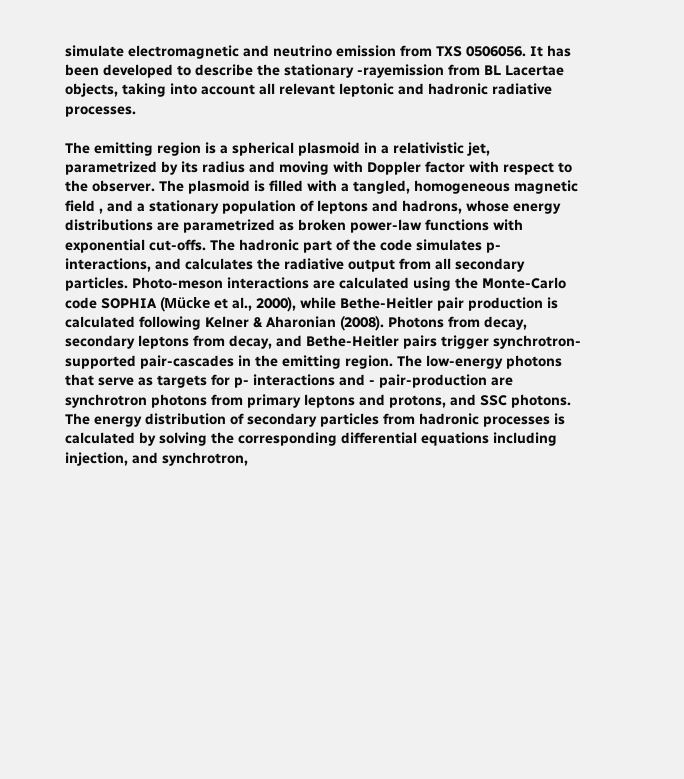simulate electromagnetic and neutrino emission from TXS 0506056. It has been developed to describe the stationary -rayemission from BL Lacertae objects, taking into account all relevant leptonic and hadronic radiative processes.

The emitting region is a spherical plasmoid in a relativistic jet, parametrized by its radius and moving with Doppler factor with respect to the observer. The plasmoid is filled with a tangled, homogeneous magnetic field , and a stationary population of leptons and hadrons, whose energy distributions are parametrized as broken power-law functions with exponential cut-offs. The hadronic part of the code simulates p- interactions, and calculates the radiative output from all secondary particles. Photo-meson interactions are calculated using the Monte-Carlo code SOPHIA (Mücke et al., 2000), while Bethe-Heitler pair production is calculated following Kelner & Aharonian (2008). Photons from decay, secondary leptons from decay, and Bethe-Heitler pairs trigger synchrotron-supported pair-cascades in the emitting region. The low-energy photons that serve as targets for p- interactions and - pair-production are synchrotron photons from primary leptons and protons, and SSC photons. The energy distribution of secondary particles from hadronic processes is calculated by solving the corresponding differential equations including injection, and synchrotron,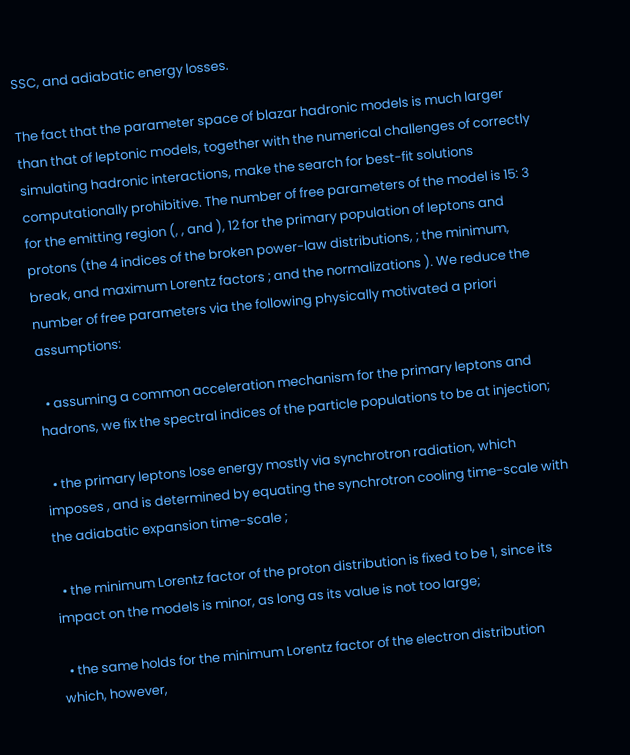SSC, and adiabatic energy losses.

The fact that the parameter space of blazar hadronic models is much larger than that of leptonic models, together with the numerical challenges of correctly simulating hadronic interactions, make the search for best-fit solutions computationally prohibitive. The number of free parameters of the model is 15: 3 for the emitting region (, , and ), 12 for the primary population of leptons and protons (the 4 indices of the broken power-law distributions, ; the minimum, break, and maximum Lorentz factors ; and the normalizations ). We reduce the number of free parameters via the following physically motivated a priori assumptions:

  • assuming a common acceleration mechanism for the primary leptons and hadrons, we fix the spectral indices of the particle populations to be at injection;

  • the primary leptons lose energy mostly via synchrotron radiation, which imposes , and is determined by equating the synchrotron cooling time-scale with the adiabatic expansion time-scale ;

  • the minimum Lorentz factor of the proton distribution is fixed to be 1, since its impact on the models is minor, as long as its value is not too large;

  • the same holds for the minimum Lorentz factor of the electron distribution which, however,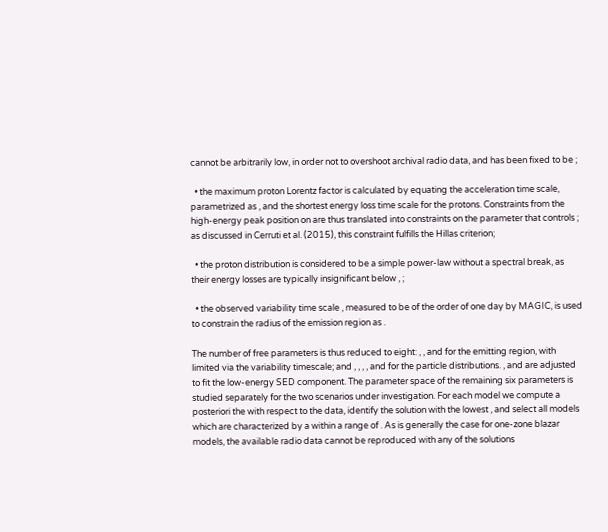cannot be arbitrarily low, in order not to overshoot archival radio data, and has been fixed to be ;

  • the maximum proton Lorentz factor is calculated by equating the acceleration time scale, parametrized as , and the shortest energy loss time scale for the protons. Constraints from the high-energy peak position on are thus translated into constraints on the parameter that controls ; as discussed in Cerruti et al. (2015), this constraint fulfills the Hillas criterion;

  • the proton distribution is considered to be a simple power-law without a spectral break, as their energy losses are typically insignificant below , ;

  • the observed variability time scale , measured to be of the order of one day by MAGIC, is used to constrain the radius of the emission region as .

The number of free parameters is thus reduced to eight: , , and for the emitting region, with limited via the variability timescale; and , , , , and for the particle distributions. , and are adjusted to fit the low-energy SED component. The parameter space of the remaining six parameters is studied separately for the two scenarios under investigation. For each model we compute a posteriori the with respect to the data, identify the solution with the lowest , and select all models which are characterized by a within a range of . As is generally the case for one-zone blazar models, the available radio data cannot be reproduced with any of the solutions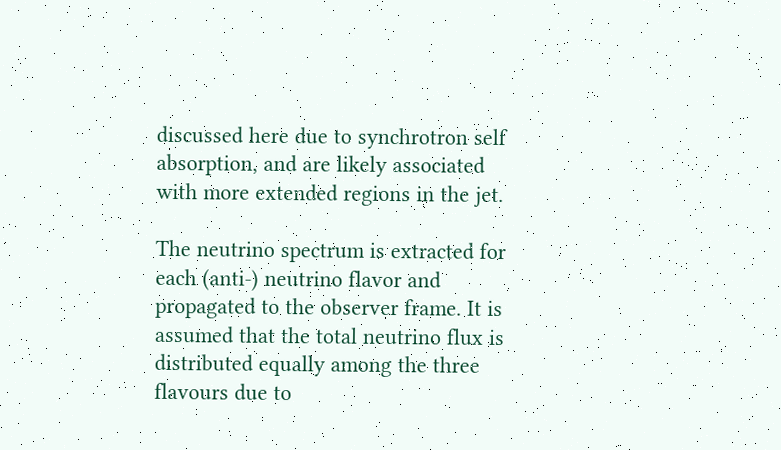discussed here due to synchrotron self absorption, and are likely associated with more extended regions in the jet.

The neutrino spectrum is extracted for each (anti-) neutrino flavor and propagated to the observer frame. It is assumed that the total neutrino flux is distributed equally among the three flavours due to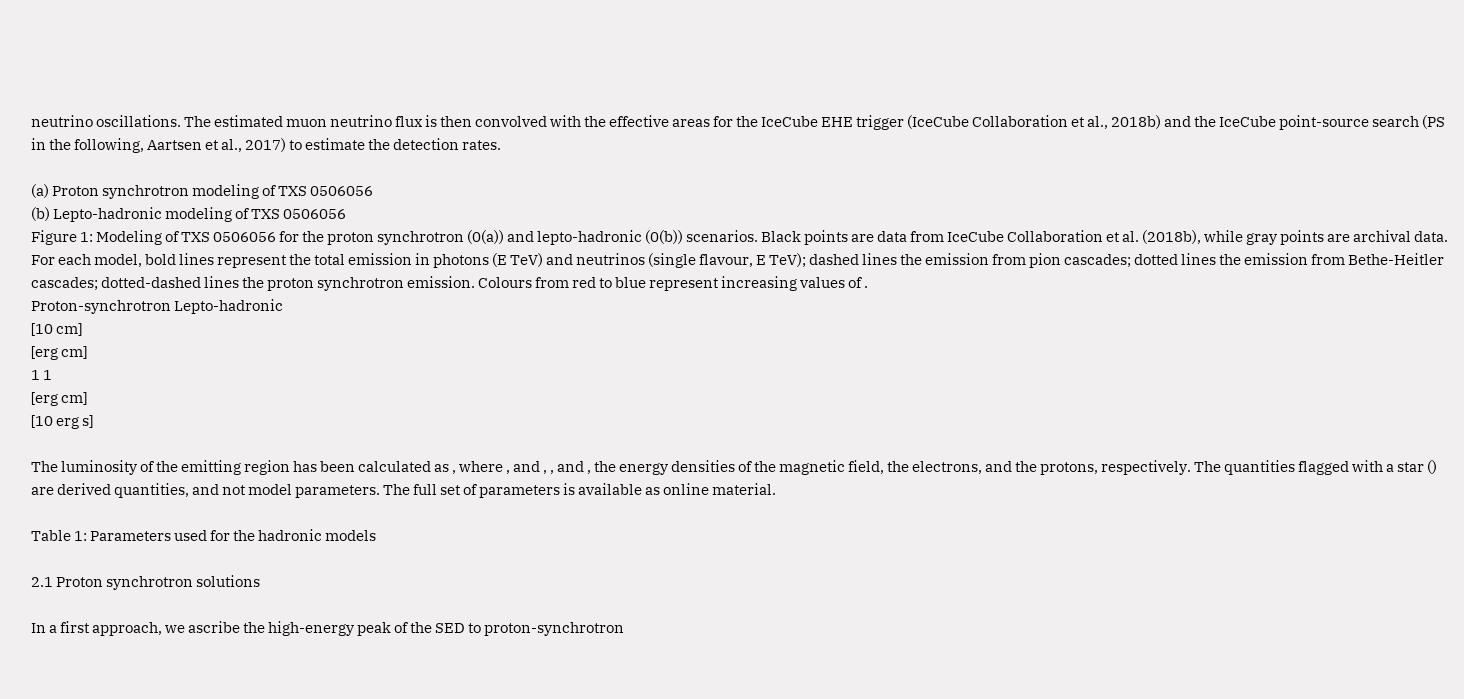neutrino oscillations. The estimated muon neutrino flux is then convolved with the effective areas for the IceCube EHE trigger (IceCube Collaboration et al., 2018b) and the IceCube point-source search (PS in the following, Aartsen et al., 2017) to estimate the detection rates.

(a) Proton synchrotron modeling of TXS 0506056
(b) Lepto-hadronic modeling of TXS 0506056
Figure 1: Modeling of TXS 0506056 for the proton synchrotron (0(a)) and lepto-hadronic (0(b)) scenarios. Black points are data from IceCube Collaboration et al. (2018b), while gray points are archival data. For each model, bold lines represent the total emission in photons (E TeV) and neutrinos (single flavour, E TeV); dashed lines the emission from pion cascades; dotted lines the emission from Bethe-Heitler cascades; dotted-dashed lines the proton synchrotron emission. Colours from red to blue represent increasing values of .
Proton-synchrotron Lepto-hadronic
[10 cm]
[erg cm]
1 1
[erg cm]
[10 erg s]

The luminosity of the emitting region has been calculated as , where , and , , and , the energy densities of the magnetic field, the electrons, and the protons, respectively. The quantities flagged with a star () are derived quantities, and not model parameters. The full set of parameters is available as online material.

Table 1: Parameters used for the hadronic models

2.1 Proton synchrotron solutions

In a first approach, we ascribe the high-energy peak of the SED to proton-synchrotron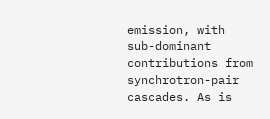emission, with sub-dominant contributions from synchrotron-pair cascades. As is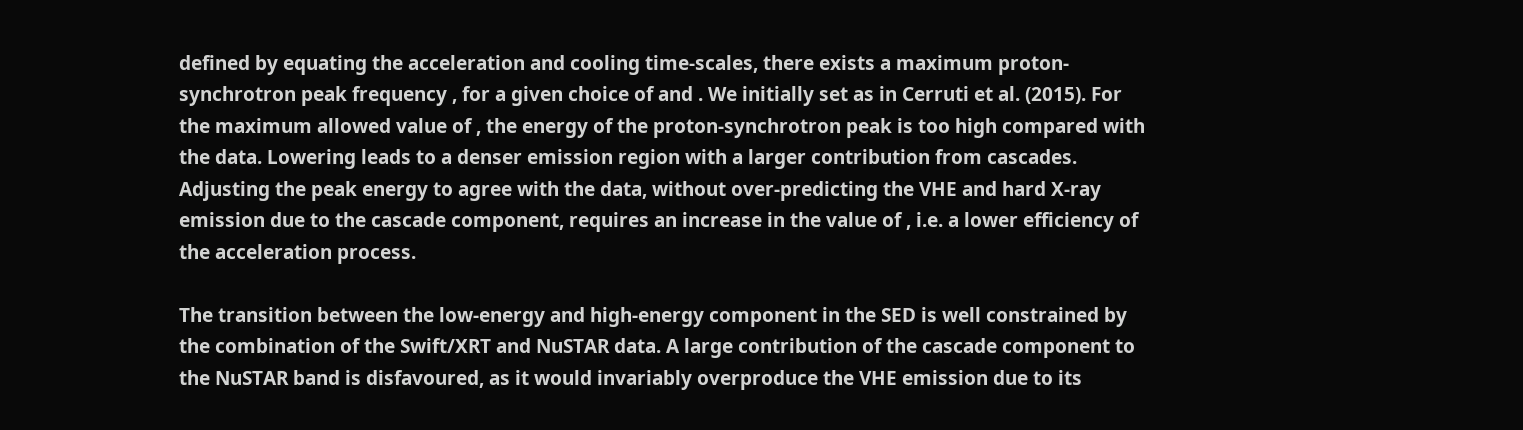defined by equating the acceleration and cooling time-scales, there exists a maximum proton-synchrotron peak frequency , for a given choice of and . We initially set as in Cerruti et al. (2015). For the maximum allowed value of , the energy of the proton-synchrotron peak is too high compared with the data. Lowering leads to a denser emission region with a larger contribution from cascades. Adjusting the peak energy to agree with the data, without over-predicting the VHE and hard X-ray emission due to the cascade component, requires an increase in the value of , i.e. a lower efficiency of the acceleration process.

The transition between the low-energy and high-energy component in the SED is well constrained by the combination of the Swift/XRT and NuSTAR data. A large contribution of the cascade component to the NuSTAR band is disfavoured, as it would invariably overproduce the VHE emission due to its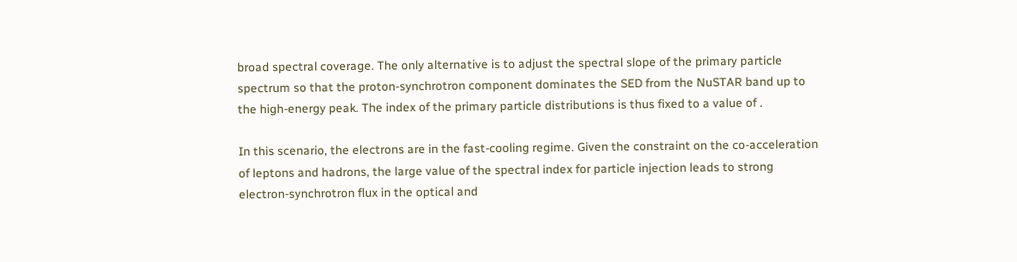broad spectral coverage. The only alternative is to adjust the spectral slope of the primary particle spectrum so that the proton-synchrotron component dominates the SED from the NuSTAR band up to the high-energy peak. The index of the primary particle distributions is thus fixed to a value of .

In this scenario, the electrons are in the fast-cooling regime. Given the constraint on the co-acceleration of leptons and hadrons, the large value of the spectral index for particle injection leads to strong electron-synchrotron flux in the optical and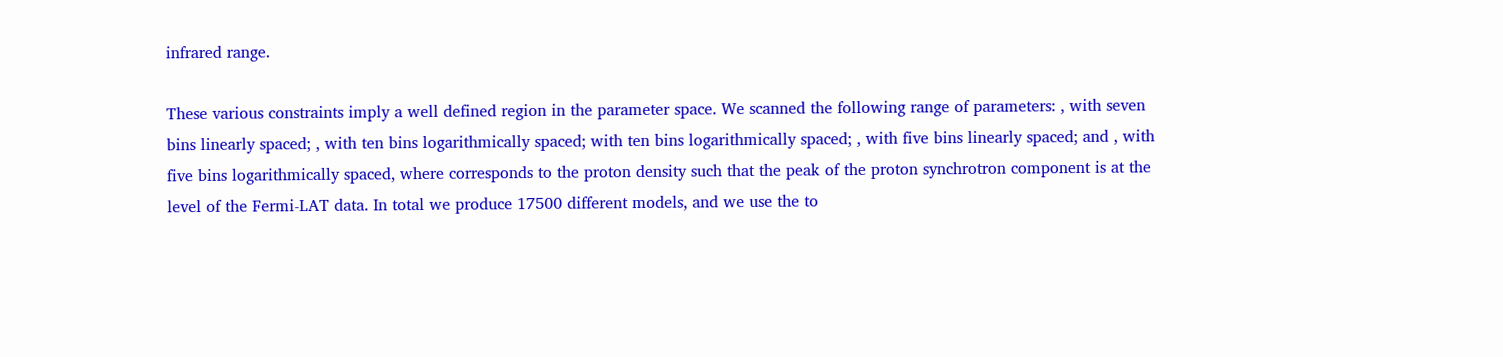infrared range.

These various constraints imply a well defined region in the parameter space. We scanned the following range of parameters: , with seven bins linearly spaced; , with ten bins logarithmically spaced; with ten bins logarithmically spaced; , with five bins linearly spaced; and , with five bins logarithmically spaced, where corresponds to the proton density such that the peak of the proton synchrotron component is at the level of the Fermi-LAT data. In total we produce 17500 different models, and we use the to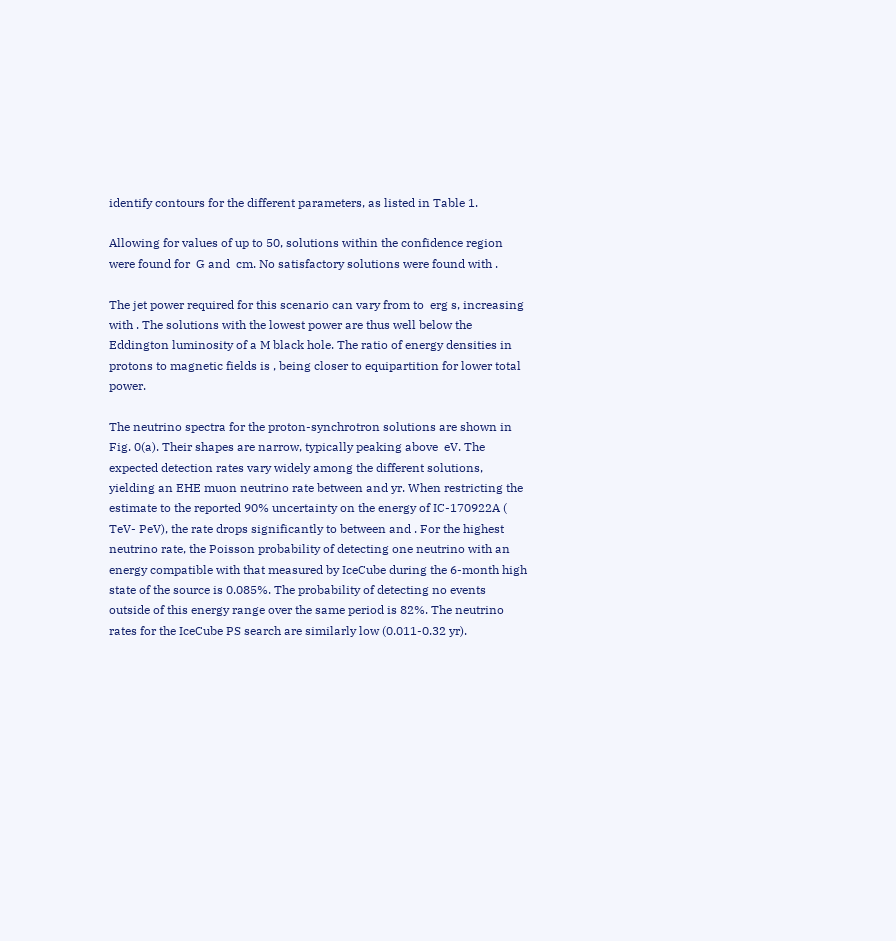identify contours for the different parameters, as listed in Table 1.

Allowing for values of up to 50, solutions within the confidence region were found for  G and  cm. No satisfactory solutions were found with .

The jet power required for this scenario can vary from to  erg s, increasing with . The solutions with the lowest power are thus well below the Eddington luminosity of a M black hole. The ratio of energy densities in protons to magnetic fields is , being closer to equipartition for lower total power.

The neutrino spectra for the proton-synchrotron solutions are shown in Fig. 0(a). Their shapes are narrow, typically peaking above  eV. The expected detection rates vary widely among the different solutions, yielding an EHE muon neutrino rate between and yr. When restricting the estimate to the reported 90% uncertainty on the energy of IC-170922A ( TeV- PeV), the rate drops significantly to between and . For the highest neutrino rate, the Poisson probability of detecting one neutrino with an energy compatible with that measured by IceCube during the 6-month high state of the source is 0.085%. The probability of detecting no events outside of this energy range over the same period is 82%. The neutrino rates for the IceCube PS search are similarly low (0.011-0.32 yr).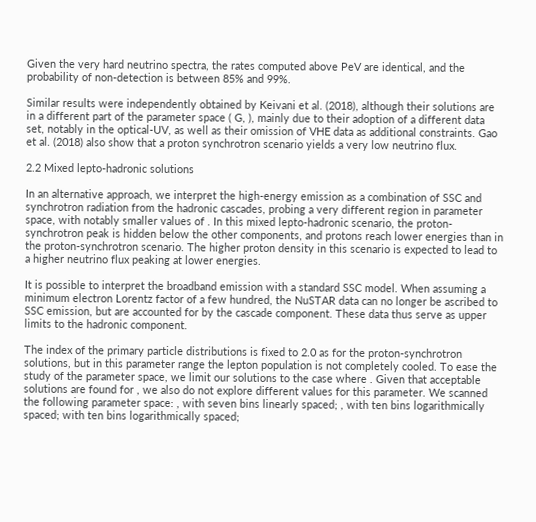Given the very hard neutrino spectra, the rates computed above PeV are identical, and the probability of non-detection is between 85% and 99%.

Similar results were independently obtained by Keivani et al. (2018), although their solutions are in a different part of the parameter space ( G, ), mainly due to their adoption of a different data set, notably in the optical-UV, as well as their omission of VHE data as additional constraints. Gao et al. (2018) also show that a proton synchrotron scenario yields a very low neutrino flux.

2.2 Mixed lepto-hadronic solutions

In an alternative approach, we interpret the high-energy emission as a combination of SSC and synchrotron radiation from the hadronic cascades, probing a very different region in parameter space, with notably smaller values of . In this mixed lepto-hadronic scenario, the proton-synchrotron peak is hidden below the other components, and protons reach lower energies than in the proton-synchrotron scenario. The higher proton density in this scenario is expected to lead to a higher neutrino flux peaking at lower energies.

It is possible to interpret the broadband emission with a standard SSC model. When assuming a minimum electron Lorentz factor of a few hundred, the NuSTAR data can no longer be ascribed to SSC emission, but are accounted for by the cascade component. These data thus serve as upper limits to the hadronic component.

The index of the primary particle distributions is fixed to 2.0 as for the proton-synchrotron solutions, but in this parameter range the lepton population is not completely cooled. To ease the study of the parameter space, we limit our solutions to the case where . Given that acceptable solutions are found for , we also do not explore different values for this parameter. We scanned the following parameter space: , with seven bins linearly spaced; , with ten bins logarithmically spaced; with ten bins logarithmically spaced;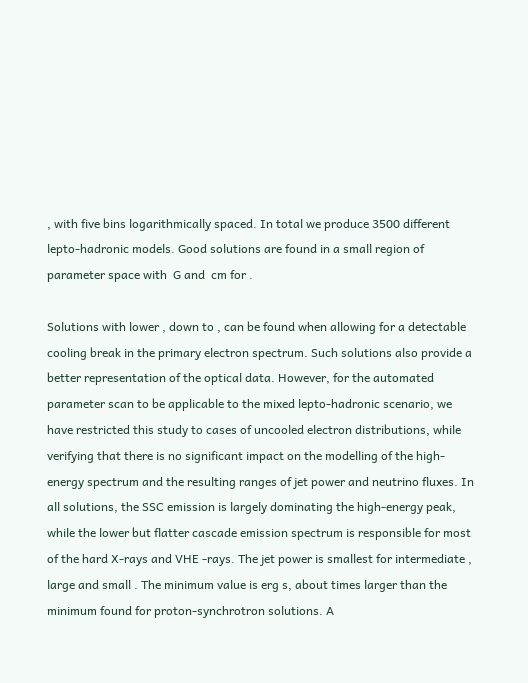, with five bins logarithmically spaced. In total we produce 3500 different lepto-hadronic models. Good solutions are found in a small region of parameter space with  G and  cm for .

Solutions with lower , down to , can be found when allowing for a detectable cooling break in the primary electron spectrum. Such solutions also provide a better representation of the optical data. However, for the automated parameter scan to be applicable to the mixed lepto-hadronic scenario, we have restricted this study to cases of uncooled electron distributions, while verifying that there is no significant impact on the modelling of the high-energy spectrum and the resulting ranges of jet power and neutrino fluxes. In all solutions, the SSC emission is largely dominating the high-energy peak, while the lower but flatter cascade emission spectrum is responsible for most of the hard X-rays and VHE -rays. The jet power is smallest for intermediate , large and small . The minimum value is erg s, about times larger than the minimum found for proton-synchrotron solutions. A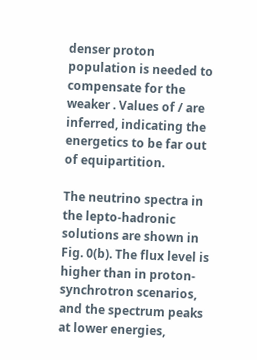denser proton population is needed to compensate for the weaker . Values of / are inferred, indicating the energetics to be far out of equipartition.

The neutrino spectra in the lepto-hadronic solutions are shown in Fig. 0(b). The flux level is higher than in proton-synchrotron scenarios, and the spectrum peaks at lower energies,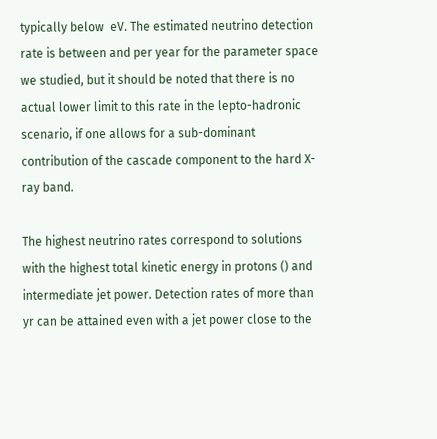typically below  eV. The estimated neutrino detection rate is between and per year for the parameter space we studied, but it should be noted that there is no actual lower limit to this rate in the lepto-hadronic scenario, if one allows for a sub-dominant contribution of the cascade component to the hard X-ray band.

The highest neutrino rates correspond to solutions with the highest total kinetic energy in protons () and intermediate jet power. Detection rates of more than yr can be attained even with a jet power close to the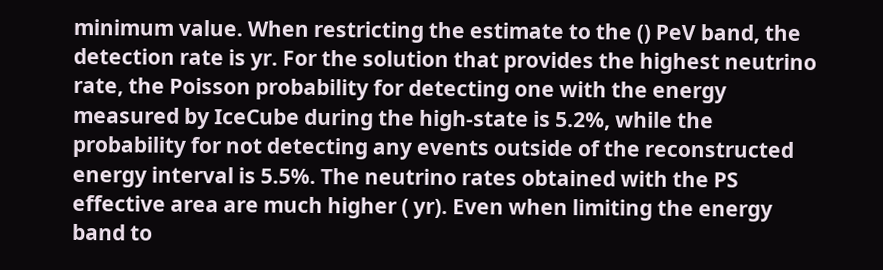minimum value. When restricting the estimate to the () PeV band, the detection rate is yr. For the solution that provides the highest neutrino rate, the Poisson probability for detecting one with the energy measured by IceCube during the high-state is 5.2%, while the probability for not detecting any events outside of the reconstructed energy interval is 5.5%. The neutrino rates obtained with the PS effective area are much higher ( yr). Even when limiting the energy band to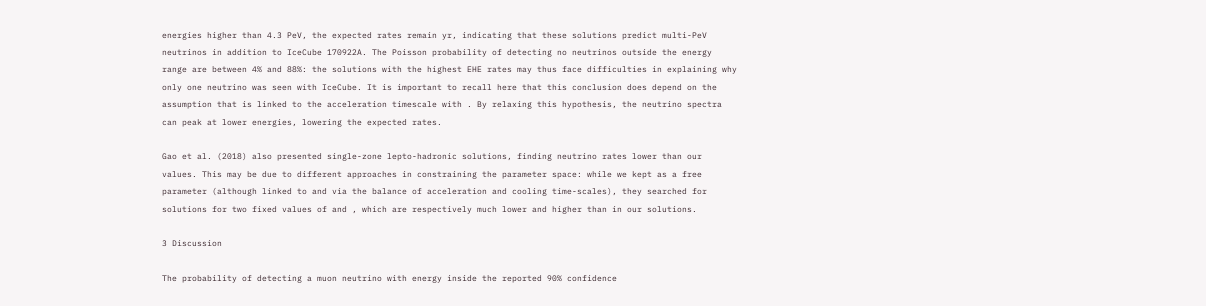energies higher than 4.3 PeV, the expected rates remain yr, indicating that these solutions predict multi-PeV neutrinos in addition to IceCube 170922A. The Poisson probability of detecting no neutrinos outside the energy range are between 4% and 88%: the solutions with the highest EHE rates may thus face difficulties in explaining why only one neutrino was seen with IceCube. It is important to recall here that this conclusion does depend on the assumption that is linked to the acceleration timescale with . By relaxing this hypothesis, the neutrino spectra can peak at lower energies, lowering the expected rates.

Gao et al. (2018) also presented single-zone lepto-hadronic solutions, finding neutrino rates lower than our values. This may be due to different approaches in constraining the parameter space: while we kept as a free parameter (although linked to and via the balance of acceleration and cooling time-scales), they searched for solutions for two fixed values of and , which are respectively much lower and higher than in our solutions.

3 Discussion

The probability of detecting a muon neutrino with energy inside the reported 90% confidence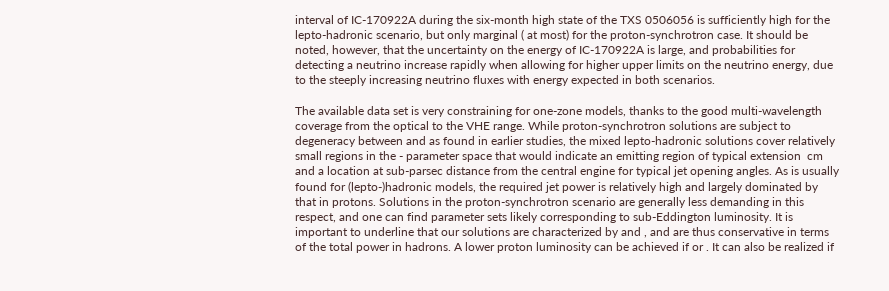interval of IC-170922A during the six-month high state of the TXS 0506056 is sufficiently high for the lepto-hadronic scenario, but only marginal ( at most) for the proton-synchrotron case. It should be noted, however, that the uncertainty on the energy of IC-170922A is large, and probabilities for detecting a neutrino increase rapidly when allowing for higher upper limits on the neutrino energy, due to the steeply increasing neutrino fluxes with energy expected in both scenarios.

The available data set is very constraining for one-zone models, thanks to the good multi-wavelength coverage from the optical to the VHE range. While proton-synchrotron solutions are subject to degeneracy between and as found in earlier studies, the mixed lepto-hadronic solutions cover relatively small regions in the - parameter space that would indicate an emitting region of typical extension  cm and a location at sub-parsec distance from the central engine for typical jet opening angles. As is usually found for (lepto-)hadronic models, the required jet power is relatively high and largely dominated by that in protons. Solutions in the proton-synchrotron scenario are generally less demanding in this respect, and one can find parameter sets likely corresponding to sub-Eddington luminosity. It is important to underline that our solutions are characterized by and , and are thus conservative in terms of the total power in hadrons. A lower proton luminosity can be achieved if or . It can also be realized if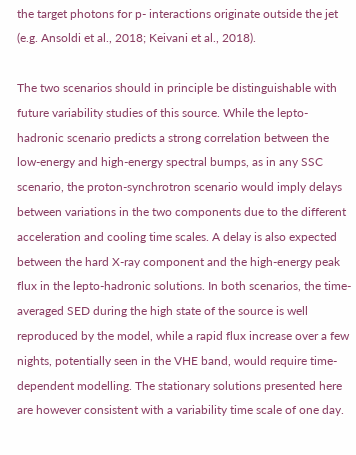the target photons for p- interactions originate outside the jet (e.g. Ansoldi et al., 2018; Keivani et al., 2018).

The two scenarios should in principle be distinguishable with future variability studies of this source. While the lepto-hadronic scenario predicts a strong correlation between the low-energy and high-energy spectral bumps, as in any SSC scenario, the proton-synchrotron scenario would imply delays between variations in the two components due to the different acceleration and cooling time scales. A delay is also expected between the hard X-ray component and the high-energy peak flux in the lepto-hadronic solutions. In both scenarios, the time-averaged SED during the high state of the source is well reproduced by the model, while a rapid flux increase over a few nights, potentially seen in the VHE band, would require time-dependent modelling. The stationary solutions presented here are however consistent with a variability time scale of one day.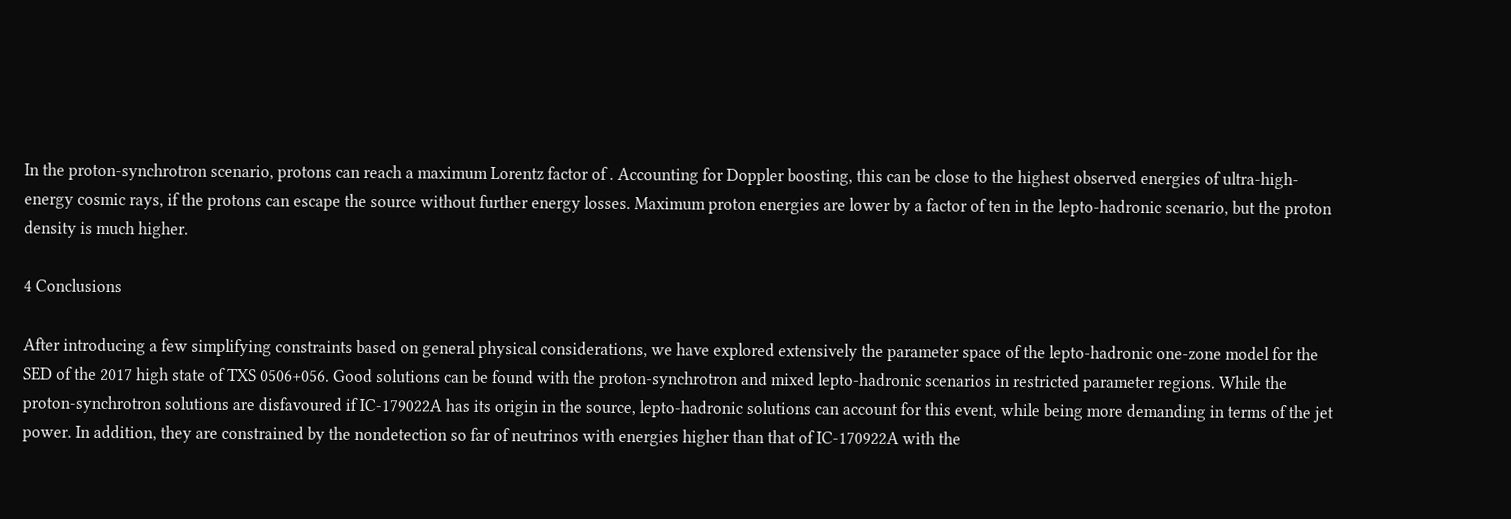In the proton-synchrotron scenario, protons can reach a maximum Lorentz factor of . Accounting for Doppler boosting, this can be close to the highest observed energies of ultra-high-energy cosmic rays, if the protons can escape the source without further energy losses. Maximum proton energies are lower by a factor of ten in the lepto-hadronic scenario, but the proton density is much higher.

4 Conclusions

After introducing a few simplifying constraints based on general physical considerations, we have explored extensively the parameter space of the lepto-hadronic one-zone model for the SED of the 2017 high state of TXS 0506+056. Good solutions can be found with the proton-synchrotron and mixed lepto-hadronic scenarios in restricted parameter regions. While the proton-synchrotron solutions are disfavoured if IC-179022A has its origin in the source, lepto-hadronic solutions can account for this event, while being more demanding in terms of the jet power. In addition, they are constrained by the nondetection so far of neutrinos with energies higher than that of IC-170922A with the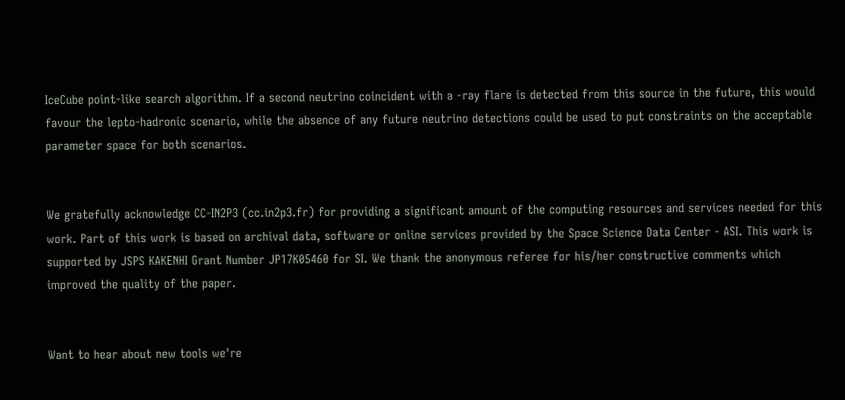IceCube point-like search algorithm. If a second neutrino coincident with a -ray flare is detected from this source in the future, this would favour the lepto-hadronic scenario, while the absence of any future neutrino detections could be used to put constraints on the acceptable parameter space for both scenarios.


We gratefully acknowledge CC-IN2P3 (cc.in2p3.fr) for providing a significant amount of the computing resources and services needed for this work. Part of this work is based on archival data, software or online services provided by the Space Science Data Center - ASI. This work is supported by JSPS KAKENHI Grant Number JP17K05460 for SI. We thank the anonymous referee for his/her constructive comments which improved the quality of the paper.


Want to hear about new tools we're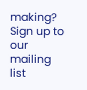making? Sign up to our mailing list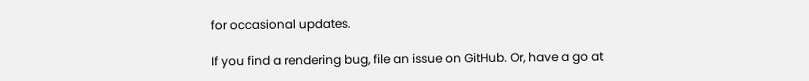for occasional updates.

If you find a rendering bug, file an issue on GitHub. Or, have a go at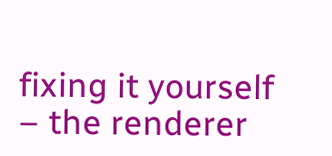fixing it yourself – the renderer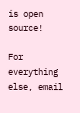is open source!

For everything else, email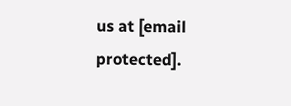us at [email protected].